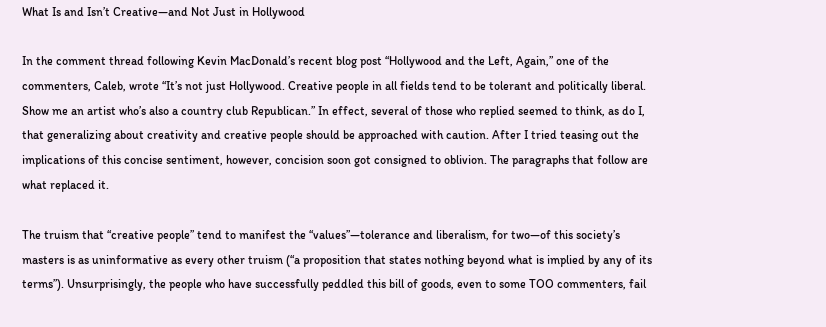What Is and Isn’t Creative—and Not Just in Hollywood

In the comment thread following Kevin MacDonald’s recent blog post “Hollywood and the Left, Again,” one of the commenters, Caleb, wrote “It’s not just Hollywood. Creative people in all fields tend to be tolerant and politically liberal. Show me an artist who’s also a country club Republican.” In effect, several of those who replied seemed to think, as do I, that generalizing about creativity and creative people should be approached with caution. After I tried teasing out the implications of this concise sentiment, however, concision soon got consigned to oblivion. The paragraphs that follow are what replaced it.

The truism that “creative people” tend to manifest the “values”—tolerance and liberalism, for two—of this society’s masters is as uninformative as every other truism (“a proposition that states nothing beyond what is implied by any of its terms”). Unsurprisingly, the people who have successfully peddled this bill of goods, even to some TOO commenters, fail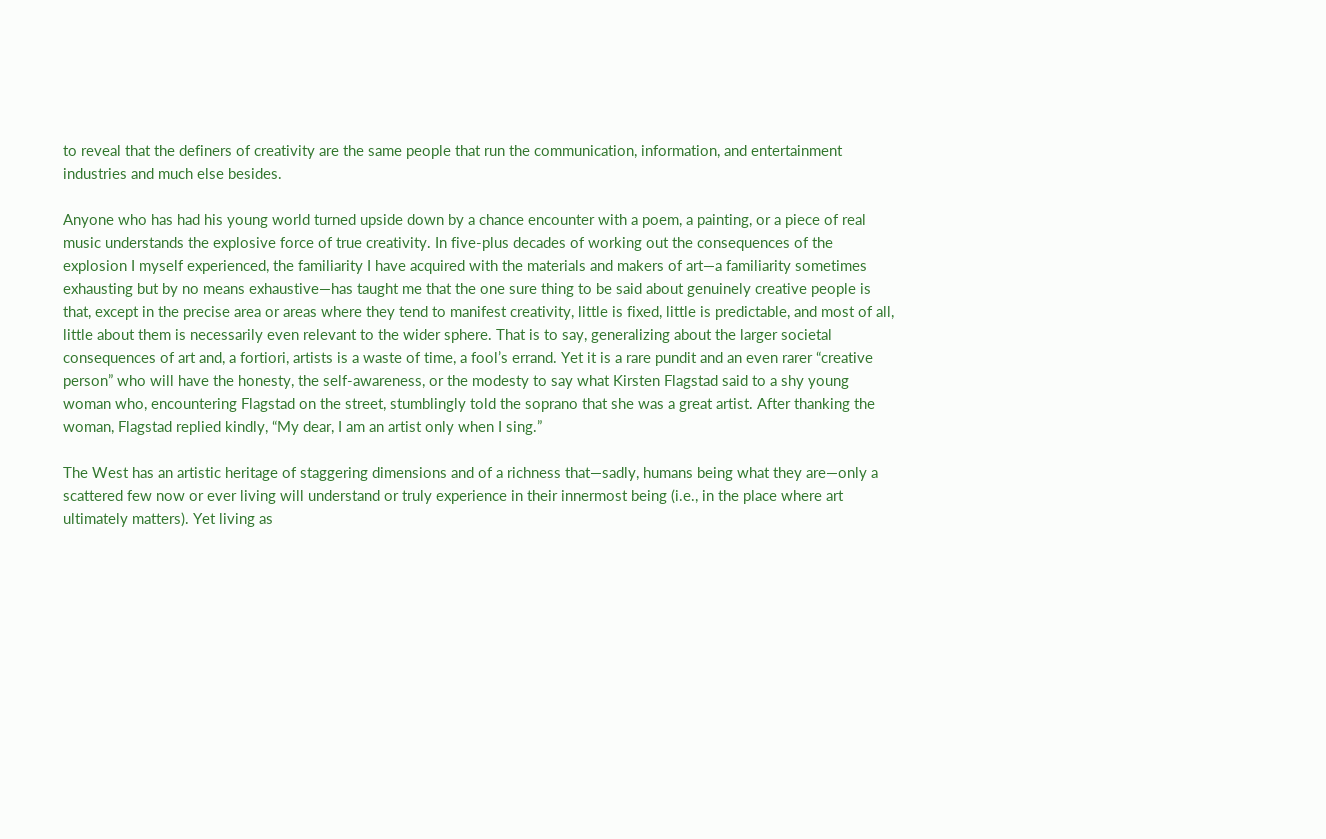to reveal that the definers of creativity are the same people that run the communication, information, and entertainment industries and much else besides.

Anyone who has had his young world turned upside down by a chance encounter with a poem, a painting, or a piece of real music understands the explosive force of true creativity. In five-plus decades of working out the consequences of the explosion I myself experienced, the familiarity I have acquired with the materials and makers of art—a familiarity sometimes exhausting but by no means exhaustive—has taught me that the one sure thing to be said about genuinely creative people is that, except in the precise area or areas where they tend to manifest creativity, little is fixed, little is predictable, and most of all, little about them is necessarily even relevant to the wider sphere. That is to say, generalizing about the larger societal consequences of art and, a fortiori, artists is a waste of time, a fool’s errand. Yet it is a rare pundit and an even rarer “creative person” who will have the honesty, the self-awareness, or the modesty to say what Kirsten Flagstad said to a shy young woman who, encountering Flagstad on the street, stumblingly told the soprano that she was a great artist. After thanking the woman, Flagstad replied kindly, “My dear, I am an artist only when I sing.”

The West has an artistic heritage of staggering dimensions and of a richness that—sadly, humans being what they are—only a scattered few now or ever living will understand or truly experience in their innermost being (i.e., in the place where art ultimately matters). Yet living as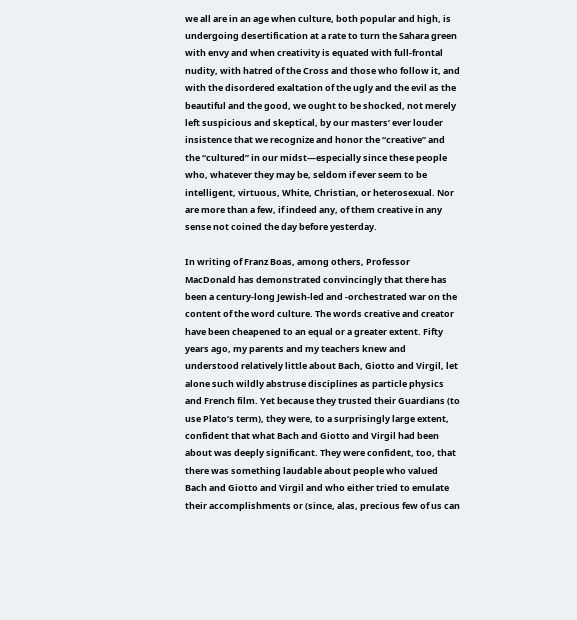we all are in an age when culture, both popular and high, is undergoing desertification at a rate to turn the Sahara green with envy and when creativity is equated with full-frontal nudity, with hatred of the Cross and those who follow it, and with the disordered exaltation of the ugly and the evil as the beautiful and the good, we ought to be shocked, not merely left suspicious and skeptical, by our masters’ ever louder insistence that we recognize and honor the “creative” and the “cultured” in our midst—especially since these people who, whatever they may be, seldom if ever seem to be intelligent, virtuous, White, Christian, or heterosexual. Nor are more than a few, if indeed any, of them creative in any sense not coined the day before yesterday.

In writing of Franz Boas, among others, Professor MacDonald has demonstrated convincingly that there has been a century-long Jewish-led and -orchestrated war on the content of the word culture. The words creative and creator have been cheapened to an equal or a greater extent. Fifty years ago, my parents and my teachers knew and understood relatively little about Bach, Giotto and Virgil, let alone such wildly abstruse disciplines as particle physics and French film. Yet because they trusted their Guardians (to use Plato’s term), they were, to a surprisingly large extent, confident that what Bach and Giotto and Virgil had been about was deeply significant. They were confident, too, that there was something laudable about people who valued Bach and Giotto and Virgil and who either tried to emulate their accomplishments or (since, alas, precious few of us can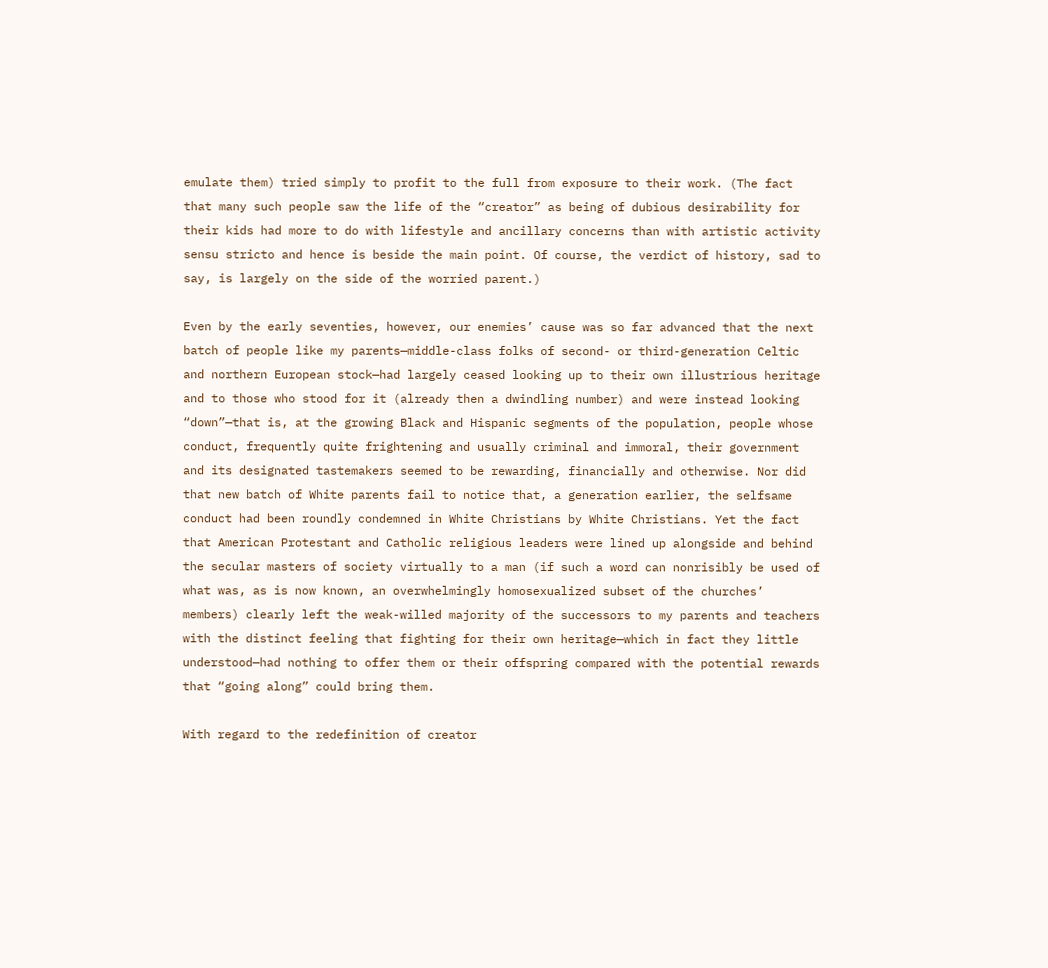emulate them) tried simply to profit to the full from exposure to their work. (The fact that many such people saw the life of the “creator” as being of dubious desirability for their kids had more to do with lifestyle and ancillary concerns than with artistic activity sensu stricto and hence is beside the main point. Of course, the verdict of history, sad to say, is largely on the side of the worried parent.)

Even by the early seventies, however, our enemies’ cause was so far advanced that the next batch of people like my parents—middle-class folks of second- or third-generation Celtic and northern European stock—had largely ceased looking up to their own illustrious heritage and to those who stood for it (already then a dwindling number) and were instead looking “down”—that is, at the growing Black and Hispanic segments of the population, people whose conduct, frequently quite frightening and usually criminal and immoral, their government and its designated tastemakers seemed to be rewarding, financially and otherwise. Nor did that new batch of White parents fail to notice that, a generation earlier, the selfsame conduct had been roundly condemned in White Christians by White Christians. Yet the fact that American Protestant and Catholic religious leaders were lined up alongside and behind the secular masters of society virtually to a man (if such a word can nonrisibly be used of what was, as is now known, an overwhelmingly homosexualized subset of the churches’ members) clearly left the weak-willed majority of the successors to my parents and teachers with the distinct feeling that fighting for their own heritage—which in fact they little understood—had nothing to offer them or their offspring compared with the potential rewards that “going along” could bring them.

With regard to the redefinition of creator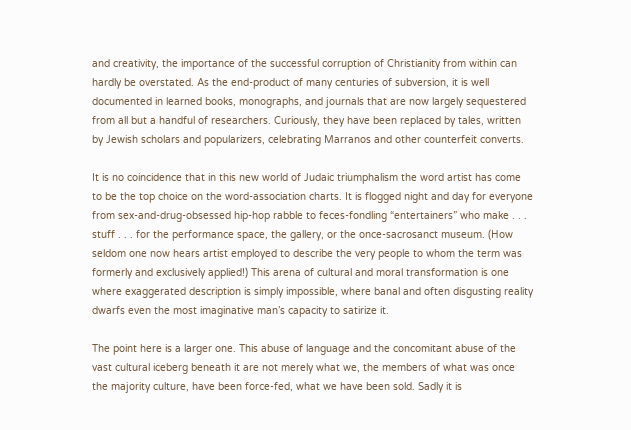and creativity, the importance of the successful corruption of Christianity from within can hardly be overstated. As the end-product of many centuries of subversion, it is well documented in learned books, monographs, and journals that are now largely sequestered from all but a handful of researchers. Curiously, they have been replaced by tales, written by Jewish scholars and popularizers, celebrating Marranos and other counterfeit converts.

It is no coincidence that in this new world of Judaic triumphalism the word artist has come to be the top choice on the word-association charts. It is flogged night and day for everyone from sex-and-drug-obsessed hip-hop rabble to feces-fondling “entertainers” who make . . . stuff . . . for the performance space, the gallery, or the once-sacrosanct museum. (How seldom one now hears artist employed to describe the very people to whom the term was formerly and exclusively applied!) This arena of cultural and moral transformation is one where exaggerated description is simply impossible, where banal and often disgusting reality dwarfs even the most imaginative man’s capacity to satirize it.

The point here is a larger one. This abuse of language and the concomitant abuse of the vast cultural iceberg beneath it are not merely what we, the members of what was once the majority culture, have been force-fed, what we have been sold. Sadly it is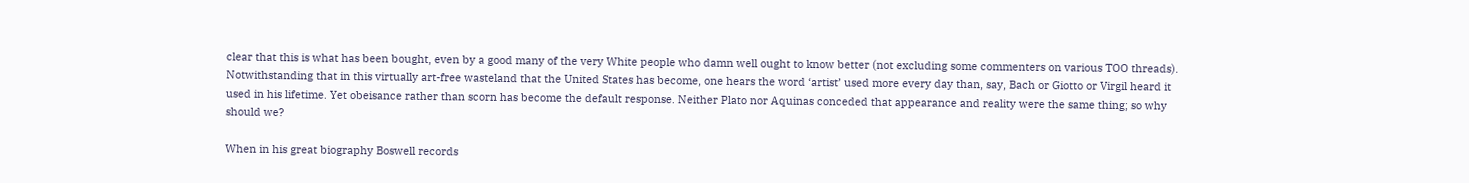clear that this is what has been bought, even by a good many of the very White people who damn well ought to know better (not excluding some commenters on various TOO threads). Notwithstanding that in this virtually art-free wasteland that the United States has become, one hears the word ‘artist’ used more every day than, say, Bach or Giotto or Virgil heard it used in his lifetime. Yet obeisance rather than scorn has become the default response. Neither Plato nor Aquinas conceded that appearance and reality were the same thing; so why should we?

When in his great biography Boswell records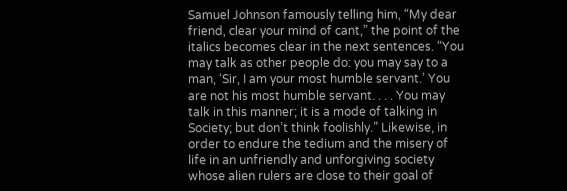Samuel Johnson famously telling him, “My dear friend, clear your mind of cant,” the point of the italics becomes clear in the next sentences. “You may talk as other people do: you may say to a man, ‘Sir, I am your most humble servant.’ You are not his most humble servant. . . . You may talk in this manner; it is a mode of talking in Society; but don’t think foolishly.” Likewise, in order to endure the tedium and the misery of life in an unfriendly and unforgiving society whose alien rulers are close to their goal of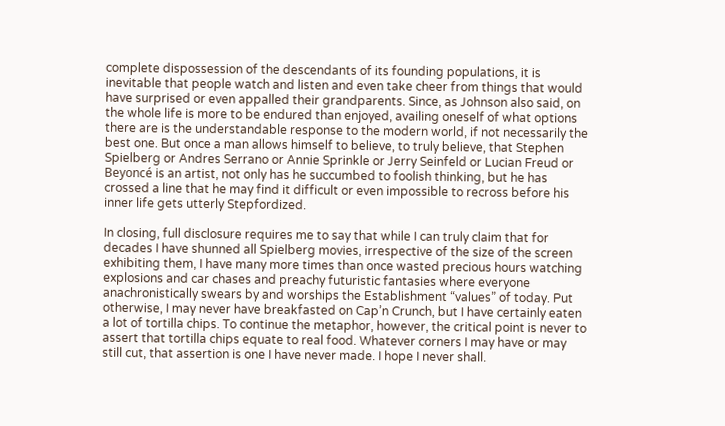complete dispossession of the descendants of its founding populations, it is inevitable that people watch and listen and even take cheer from things that would have surprised or even appalled their grandparents. Since, as Johnson also said, on the whole life is more to be endured than enjoyed, availing oneself of what options there are is the understandable response to the modern world, if not necessarily the best one. But once a man allows himself to believe, to truly believe, that Stephen Spielberg or Andres Serrano or Annie Sprinkle or Jerry Seinfeld or Lucian Freud or Beyoncé is an artist, not only has he succumbed to foolish thinking, but he has crossed a line that he may find it difficult or even impossible to recross before his inner life gets utterly Stepfordized.

In closing, full disclosure requires me to say that while I can truly claim that for decades I have shunned all Spielberg movies, irrespective of the size of the screen exhibiting them, I have many more times than once wasted precious hours watching explosions and car chases and preachy futuristic fantasies where everyone anachronistically swears by and worships the Establishment “values” of today. Put otherwise, I may never have breakfasted on Cap’n Crunch, but I have certainly eaten a lot of tortilla chips. To continue the metaphor, however, the critical point is never to assert that tortilla chips equate to real food. Whatever corners I may have or may still cut, that assertion is one I have never made. I hope I never shall.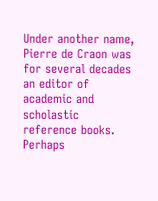Under another name, Pierre de Craon was for several decades an editor of academic and scholastic reference books. Perhaps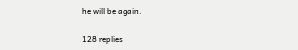he will be again.

128 replies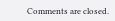Comments are closed.